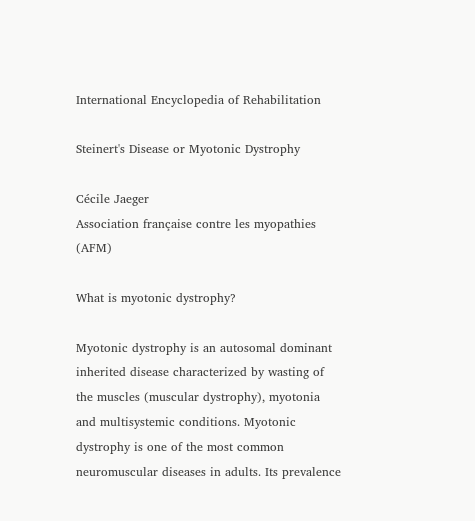International Encyclopedia of Rehabilitation

Steinert's Disease or Myotonic Dystrophy

Cécile Jaeger
Association française contre les myopathies (AFM)

What is myotonic dystrophy?

Myotonic dystrophy is an autosomal dominant inherited disease characterized by wasting of the muscles (muscular dystrophy), myotonia and multisystemic conditions. Myotonic dystrophy is one of the most common neuromuscular diseases in adults. Its prevalence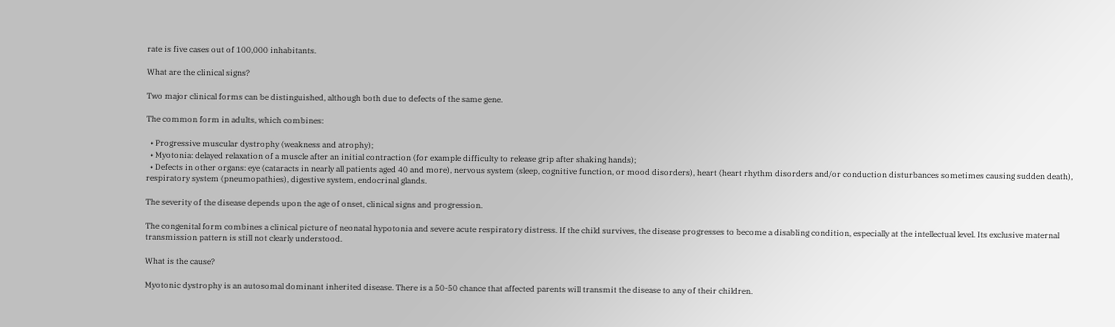rate is five cases out of 100,000 inhabitants.

What are the clinical signs?

Two major clinical forms can be distinguished, although both due to defects of the same gene.

The common form in adults, which combines:

  • Progressive muscular dystrophy (weakness and atrophy);
  • Myotonia: delayed relaxation of a muscle after an initial contraction (for example difficulty to release grip after shaking hands);
  • Defects in other organs: eye (cataracts in nearly all patients aged 40 and more), nervous system (sleep, cognitive function, or mood disorders), heart (heart rhythm disorders and/or conduction disturbances sometimes causing sudden death), respiratory system (pneumopathies), digestive system, endocrinal glands.

The severity of the disease depends upon the age of onset, clinical signs and progression.

The congenital form combines a clinical picture of neonatal hypotonia and severe acute respiratory distress. If the child survives, the disease progresses to become a disabling condition, especially at the intellectual level. Its exclusive maternal transmission pattern is still not clearly understood.

What is the cause?

Myotonic dystrophy is an autosomal dominant inherited disease. There is a 50-50 chance that affected parents will transmit the disease to any of their children.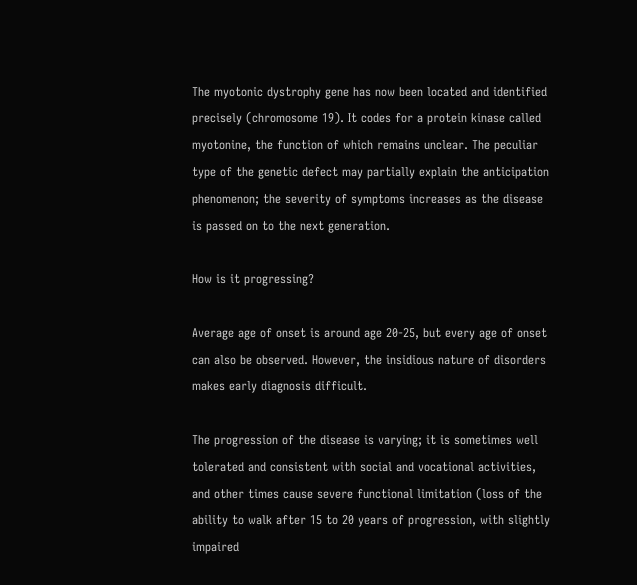The myotonic dystrophy gene has now been located and identified precisely (chromosome 19). It codes for a protein kinase called myotonine, the function of which remains unclear. The peculiar type of the genetic defect may partially explain the anticipation phenomenon; the severity of symptoms increases as the disease is passed on to the next generation.

How is it progressing?

Average age of onset is around age 20-25, but every age of onset can also be observed. However, the insidious nature of disorders makes early diagnosis difficult.

The progression of the disease is varying; it is sometimes well tolerated and consistent with social and vocational activities, and other times cause severe functional limitation (loss of the ability to walk after 15 to 20 years of progression, with slightly impaired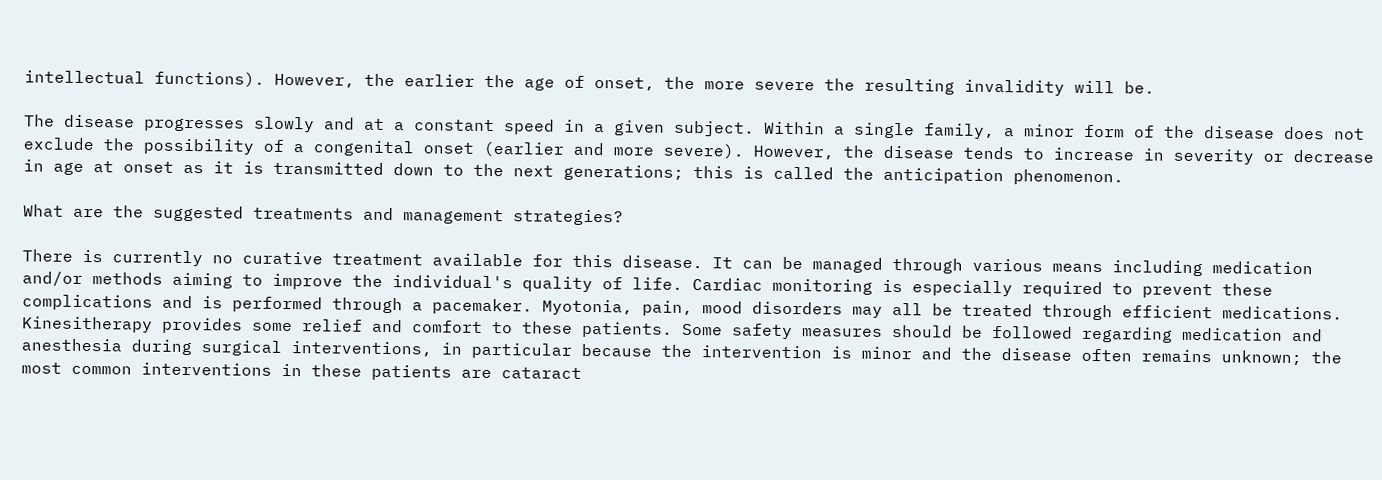intellectual functions). However, the earlier the age of onset, the more severe the resulting invalidity will be.

The disease progresses slowly and at a constant speed in a given subject. Within a single family, a minor form of the disease does not exclude the possibility of a congenital onset (earlier and more severe). However, the disease tends to increase in severity or decrease in age at onset as it is transmitted down to the next generations; this is called the anticipation phenomenon.

What are the suggested treatments and management strategies?

There is currently no curative treatment available for this disease. It can be managed through various means including medication and/or methods aiming to improve the individual's quality of life. Cardiac monitoring is especially required to prevent these complications and is performed through a pacemaker. Myotonia, pain, mood disorders may all be treated through efficient medications. Kinesitherapy provides some relief and comfort to these patients. Some safety measures should be followed regarding medication and anesthesia during surgical interventions, in particular because the intervention is minor and the disease often remains unknown; the most common interventions in these patients are cataract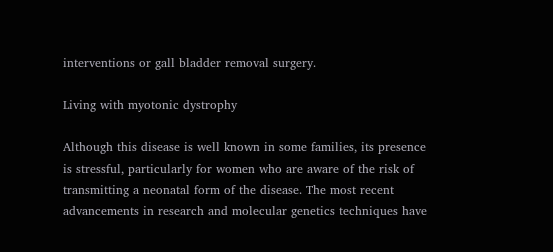interventions or gall bladder removal surgery.

Living with myotonic dystrophy

Although this disease is well known in some families, its presence is stressful, particularly for women who are aware of the risk of transmitting a neonatal form of the disease. The most recent advancements in research and molecular genetics techniques have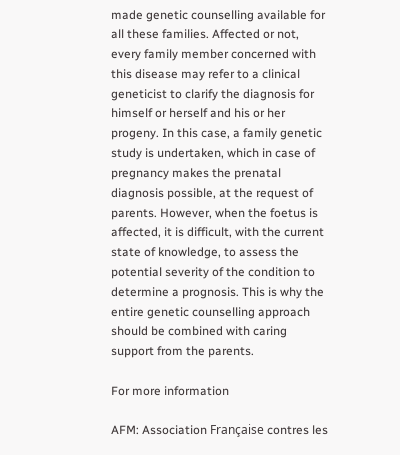made genetic counselling available for all these families. Affected or not, every family member concerned with this disease may refer to a clinical geneticist to clarify the diagnosis for himself or herself and his or her progeny. In this case, a family genetic study is undertaken, which in case of pregnancy makes the prenatal diagnosis possible, at the request of parents. However, when the foetus is affected, it is difficult, with the current state of knowledge, to assess the potential severity of the condition to determine a prognosis. This is why the entire genetic counselling approach should be combined with caring support from the parents.

For more information

AFM: Association Française contres les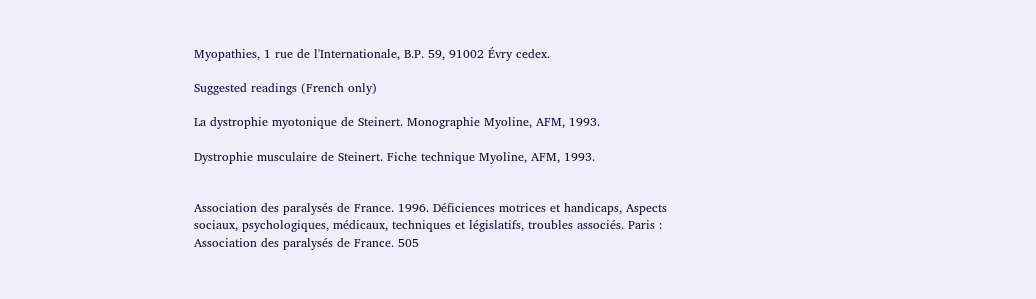Myopathies, 1 rue de l'Internationale, B.P. 59, 91002 Évry cedex.

Suggested readings (French only)

La dystrophie myotonique de Steinert. Monographie Myoline, AFM, 1993.

Dystrophie musculaire de Steinert. Fiche technique Myoline, AFM, 1993.


Association des paralysés de France. 1996. Déficiences motrices et handicaps, Aspects sociaux, psychologiques, médicaux, techniques et législatifs, troubles associés. Paris : Association des paralysés de France. 505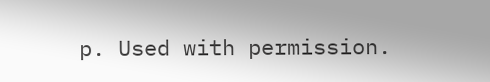p. Used with permission.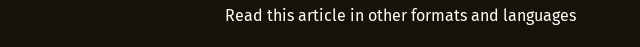Read this article in other formats and languages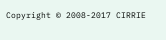Copyright © 2008-2017 CIRRIE